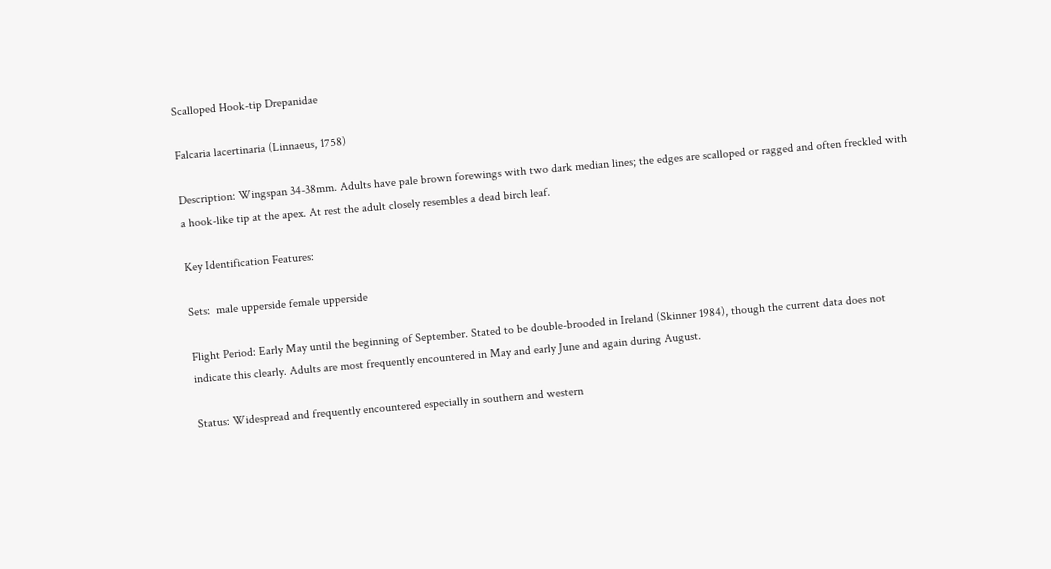Scalloped Hook-tip Drepanidae

Falcaria lacertinaria (Linnaeus, 1758)

Description: Wingspan 34-38mm. Adults have pale brown forewings with two dark median lines; the edges are scalloped or ragged and often freckled with a hook-like tip at the apex. At rest the adult closely resembles a dead birch leaf.

Key Identification Features:

Sets:  male upperside female upperside

Flight Period: Early May until the beginning of September. Stated to be double-brooded in Ireland (Skinner 1984), though the current data does not indicate this clearly. Adults are most frequently encountered in May and early June and again during August.

Status: Widespread and frequently encountered especially in southern and western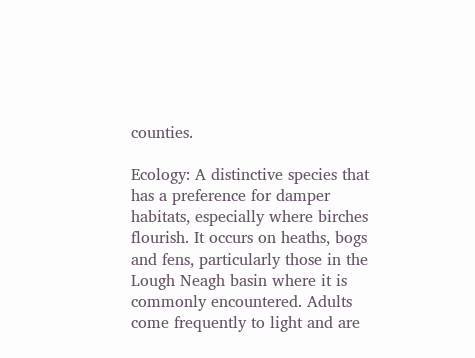counties.

Ecology: A distinctive species that has a preference for damper habitats, especially where birches flourish. It occurs on heaths, bogs and fens, particularly those in the Lough Neagh basin where it is commonly encountered. Adults come frequently to light and are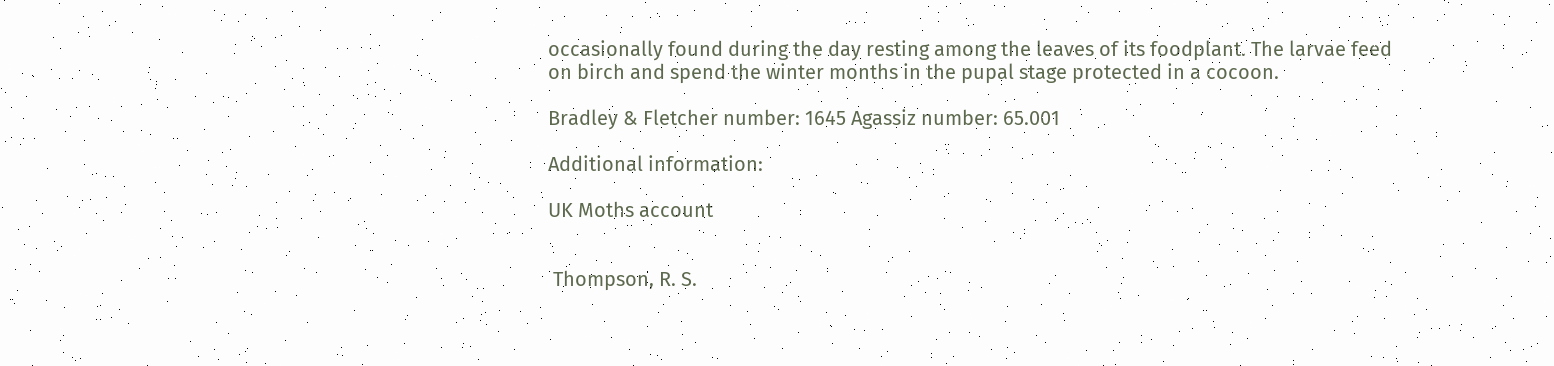occasionally found during the day resting among the leaves of its foodplant. The larvae feed on birch and spend the winter months in the pupal stage protected in a cocoon.

Bradley & Fletcher number: 1645 Agassiz number: 65.001

Additional information:

UK Moths account


 Thompson, R. S.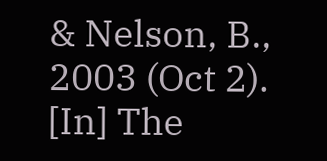& Nelson, B., 2003 (Oct 2). [In] The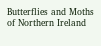Butterflies and Moths of Northern Ireland